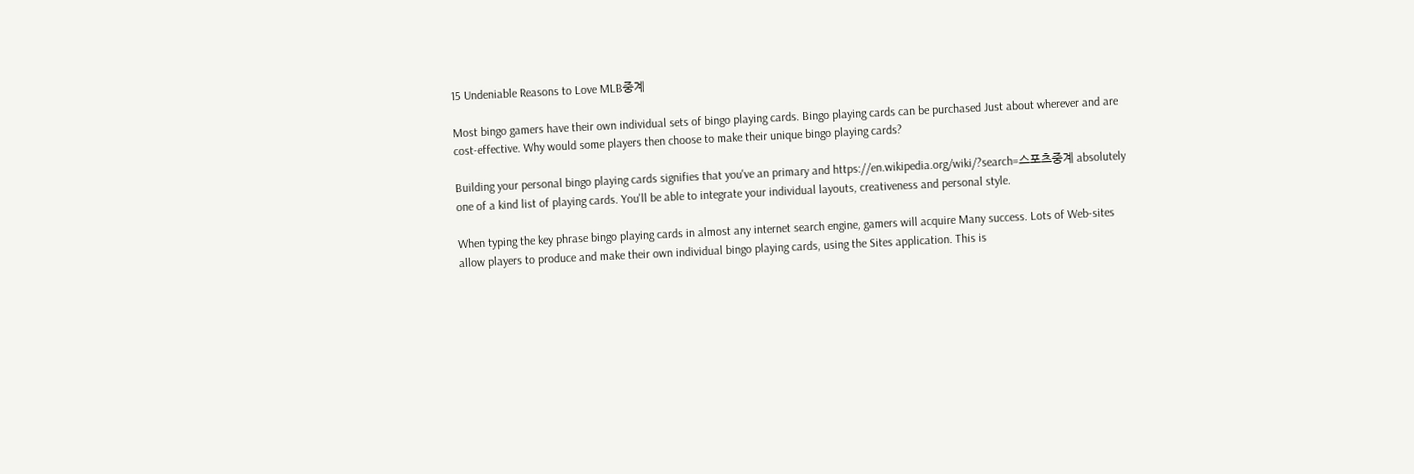15 Undeniable Reasons to Love MLB중계

Most bingo gamers have their own individual sets of bingo playing cards. Bingo playing cards can be purchased Just about wherever and are cost-effective. Why would some players then choose to make their unique bingo playing cards?

Building your personal bingo playing cards signifies that you've an primary and https://en.wikipedia.org/wiki/?search=스포츠중계 absolutely one of a kind list of playing cards. You'll be able to integrate your individual layouts, creativeness and personal style.

When typing the key phrase bingo playing cards in almost any internet search engine, gamers will acquire Many success. Lots of Web-sites allow players to produce and make their own individual bingo playing cards, using the Sites application. This is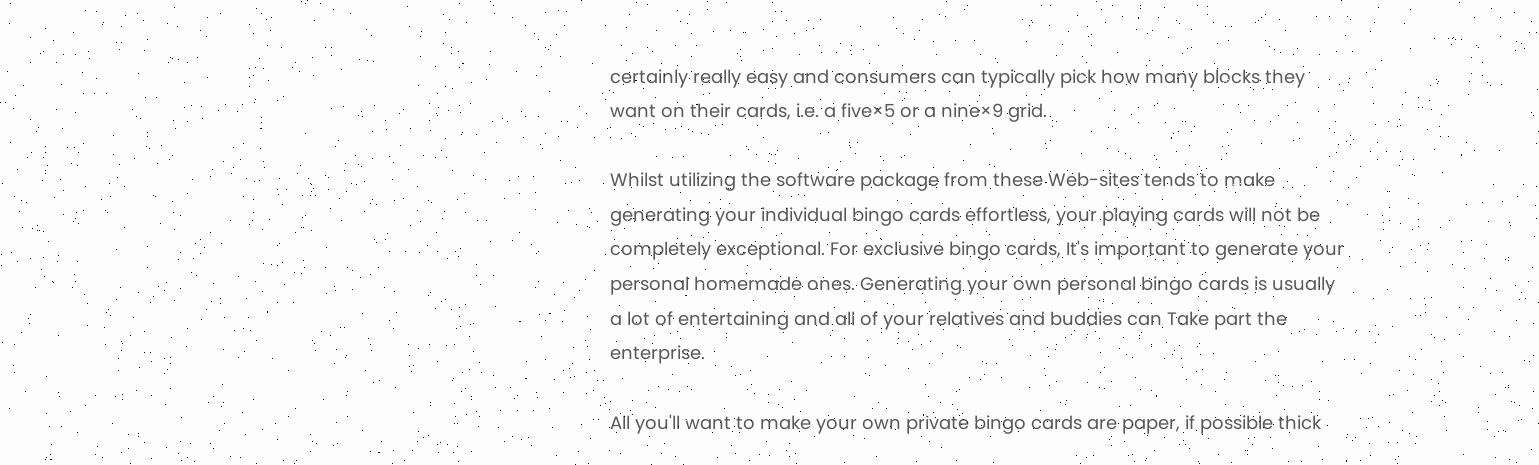certainly really easy and consumers can typically pick how many blocks they want on their cards, i.e. a five×5 or a nine×9 grid.

Whilst utilizing the software package from these Web-sites tends to make generating your individual bingo cards effortless, your playing cards will not be completely exceptional. For exclusive bingo cards, It's important to generate your personal homemade ones. Generating your own personal bingo cards is usually a lot of entertaining and all of your relatives and buddies can Take part the enterprise.

All you'll want to make your own private bingo cards are paper, if possible thick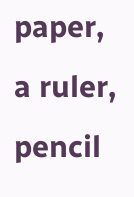paper, a ruler, pencil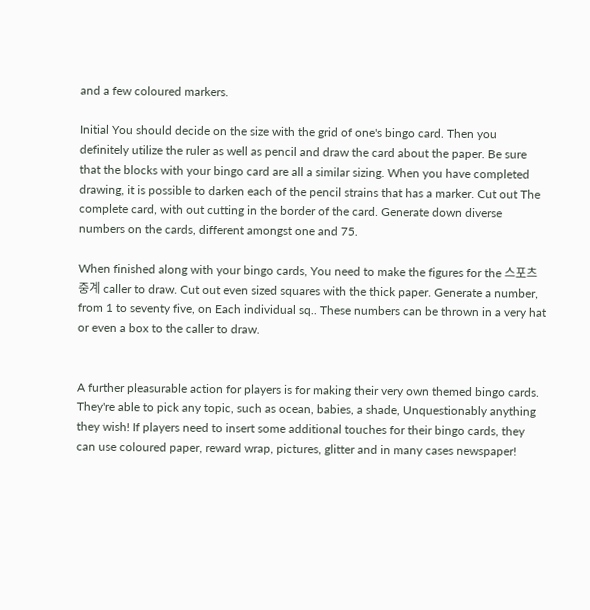and a few coloured markers.

Initial You should decide on the size with the grid of one's bingo card. Then you definitely utilize the ruler as well as pencil and draw the card about the paper. Be sure that the blocks with your bingo card are all a similar sizing. When you have completed drawing, it is possible to darken each of the pencil strains that has a marker. Cut out The complete card, with out cutting in the border of the card. Generate down diverse numbers on the cards, different amongst one and 75.

When finished along with your bingo cards, You need to make the figures for the 스포츠중계 caller to draw. Cut out even sized squares with the thick paper. Generate a number, from 1 to seventy five, on Each individual sq.. These numbers can be thrown in a very hat or even a box to the caller to draw.


A further pleasurable action for players is for making their very own themed bingo cards. They're able to pick any topic, such as ocean, babies, a shade, Unquestionably anything they wish! If players need to insert some additional touches for their bingo cards, they can use coloured paper, reward wrap, pictures, glitter and in many cases newspaper!